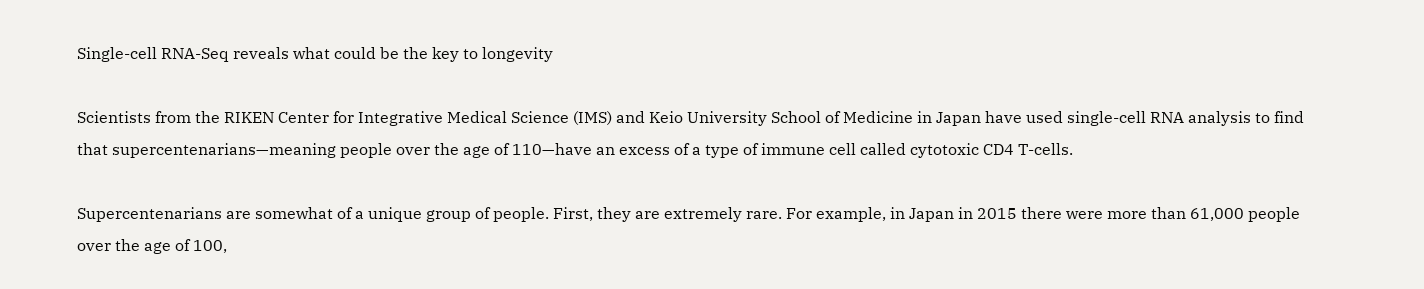Single-cell RNA-Seq reveals what could be the key to longevity

Scientists from the RIKEN Center for Integrative Medical Science (IMS) and Keio University School of Medicine in Japan have used single-cell RNA analysis to find that supercentenarians—meaning people over the age of 110—have an excess of a type of immune cell called cytotoxic CD4 T-cells.

Supercentenarians are somewhat of a unique group of people. First, they are extremely rare. For example, in Japan in 2015 there were more than 61,000 people over the age of 100,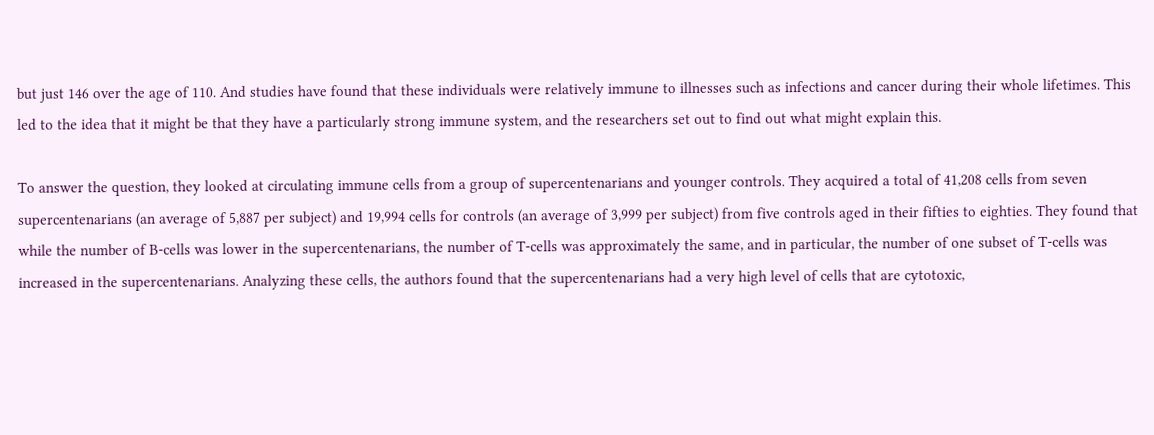but just 146 over the age of 110. And studies have found that these individuals were relatively immune to illnesses such as infections and cancer during their whole lifetimes. This led to the idea that it might be that they have a particularly strong immune system, and the researchers set out to find out what might explain this.

To answer the question, they looked at circulating immune cells from a group of supercentenarians and younger controls. They acquired a total of 41,208 cells from seven supercentenarians (an average of 5,887 per subject) and 19,994 cells for controls (an average of 3,999 per subject) from five controls aged in their fifties to eighties. They found that while the number of B-cells was lower in the supercentenarians, the number of T-cells was approximately the same, and in particular, the number of one subset of T-cells was increased in the supercentenarians. Analyzing these cells, the authors found that the supercentenarians had a very high level of cells that are cytotoxic,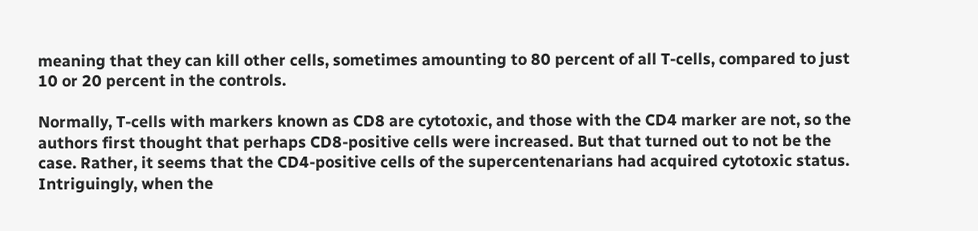meaning that they can kill other cells, sometimes amounting to 80 percent of all T-cells, compared to just 10 or 20 percent in the controls.

Normally, T-cells with markers known as CD8 are cytotoxic, and those with the CD4 marker are not, so the authors first thought that perhaps CD8-positive cells were increased. But that turned out to not be the case. Rather, it seems that the CD4-positive cells of the supercentenarians had acquired cytotoxic status. Intriguingly, when the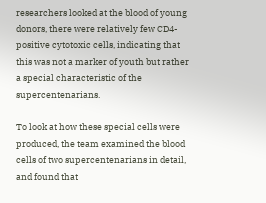researchers looked at the blood of young donors, there were relatively few CD4-positive cytotoxic cells, indicating that this was not a marker of youth but rather a special characteristic of the supercentenarians.

To look at how these special cells were produced, the team examined the blood cells of two supercentenarians in detail, and found that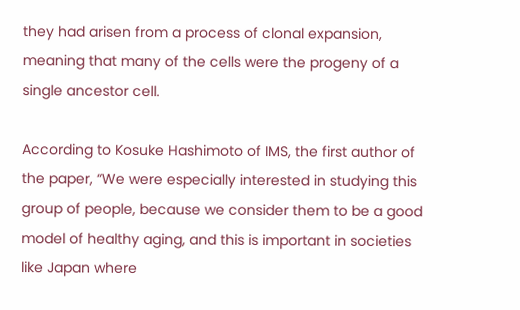they had arisen from a process of clonal expansion, meaning that many of the cells were the progeny of a single ancestor cell.

According to Kosuke Hashimoto of IMS, the first author of the paper, “We were especially interested in studying this group of people, because we consider them to be a good model of healthy aging, and this is important in societies like Japan where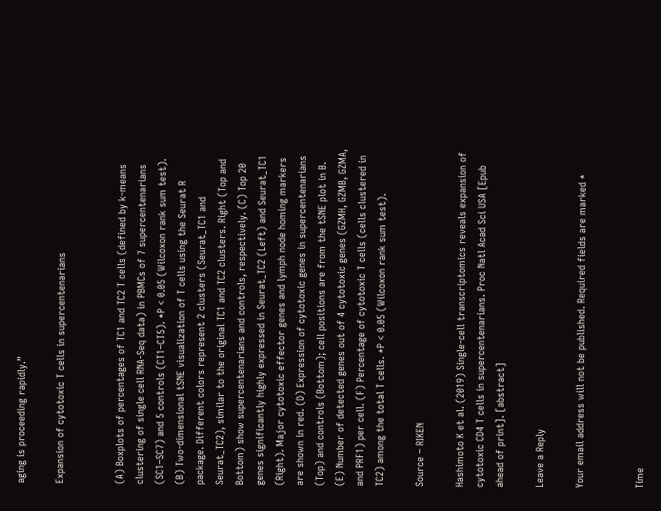aging is proceeding rapidly.”

Expansion of cytotoxic T cells in supercentenarians


(A) Boxplots of percentages of TC1 and TC2 T cells (defined by k-means clustering of single cell RNA-Seq data) in PBMCs of 7 supercentenarians (SC1–SC7) and 5 controls (CT1–CT5). *P < 0.05 (Wilcoxon rank sum test). (B) Two-dimensional tSNE visualization of T cells using the Seurat R package. Different colors represent 2 clusters (Seurat_TC1 and Seurat_TC2), similar to the original TC1 and TC2 clusters. Right (Top and Bottom) show supercentenarians and controls, respectively. (C) Top 20 genes significantly highly expressed in Seurat_TC2 (Left) and Seurat_TC1 (Right). Major cytotoxic effector genes and lymph node homing markers are shown in red. (D) Expression of cytotoxic genes in supercentenarians (Top) and controls (Bottom); cell positions are from the tSNE plot in B. (E) Number of detected genes out of 4 cytotoxic genes (GZMH, GZMB, GZMA, and PRF1) per cell. (F) Percentage of cytotoxic T cells (cells clustered in TC2) among the total T cells. *P < 0.05 (Wilcoxon rank sum test).

Source – RIKEN

Hashimoto K et al. (2019) Single-cell transcriptomics reveals expansion of cytotoxic CD4 T cells in supercentenarians. Proc Natl Acad Sci USA [Epub ahead of print]. [abstract]

Leave a Reply

Your email address will not be published. Required fields are marked *


Time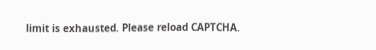limit is exhausted. Please reload CAPTCHA.